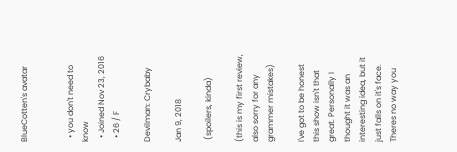BlueCotten's avatar


  • you don't need to know
  • Joined Nov 23, 2016
  • 26 / F

Devilman: Crybaby

Jan 9, 2018

 (spoilers, kinda)

(this is my first review, also sorry for any grammer mistakes)

I've got to be honest this show isn't that great. Personally I thought it was an interesting idea, but it just falls on it's face. Theres no way you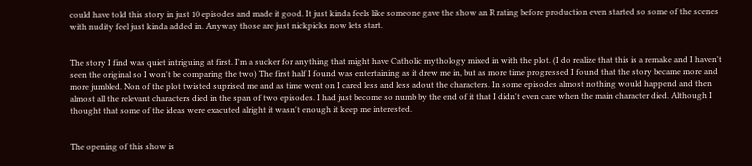could have told this story in just 10 episodes and made it good. It just kinda feels like someone gave the show an R rating before production even started so some of the scenes with nudity feel just kinda added in. Anyway those are just nickpicks now lets start.


The story I find was quiet intriguing at first. I'm a sucker for anything that might have Catholic mythology mixed in with the plot. (I do realize that this is a remake and I haven't seen the original so I won't be comparing the two) The first half I found was entertaining as it drew me in, but as more time progressed I found that the story became more and more jumbled. Non of the plot twisted suprised me and as time went on I cared less and less adout the characters. In some episodes almost nothing would happend and then almost all the relevant characters died in the span of two episodes. I had just become so numb by the end of it that I didn't even care when the main character died. Although I thought that some of the ideas were exacuted alright it wasn't enough it keep me interested.


The opening of this show is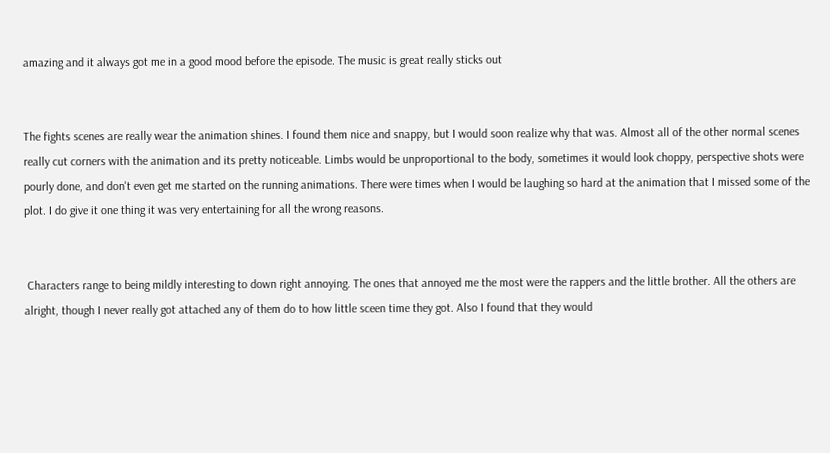amazing and it always got me in a good mood before the episode. The music is great really sticks out


The fights scenes are really wear the animation shines. I found them nice and snappy, but I would soon realize why that was. Almost all of the other normal scenes really cut corners with the animation and its pretty noticeable. Limbs would be unproportional to the body, sometimes it would look choppy, perspective shots were pourly done, and don't even get me started on the running animations. There were times when I would be laughing so hard at the animation that I missed some of the plot. I do give it one thing it was very entertaining for all the wrong reasons.


 Characters range to being mildly interesting to down right annoying. The ones that annoyed me the most were the rappers and the little brother. All the others are alright, though I never really got attached any of them do to how little sceen time they got. Also I found that they would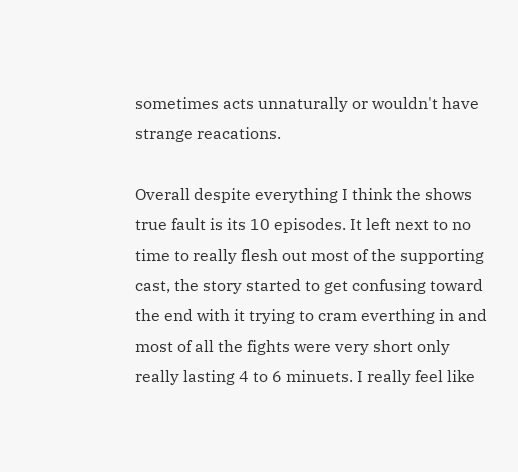sometimes acts unnaturally or wouldn't have strange reacations.

Overall despite everything I think the shows true fault is its 10 episodes. It left next to no time to really flesh out most of the supporting cast, the story started to get confusing toward the end with it trying to cram everthing in and most of all the fights were very short only really lasting 4 to 6 minuets. I really feel like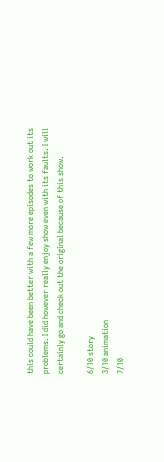this could have been better with a few more episodes to work out its problems. I did however really enjoy show even with its faults. I will certainly go and check out the original because of this show.

6/10 story
3/10 animation
7/10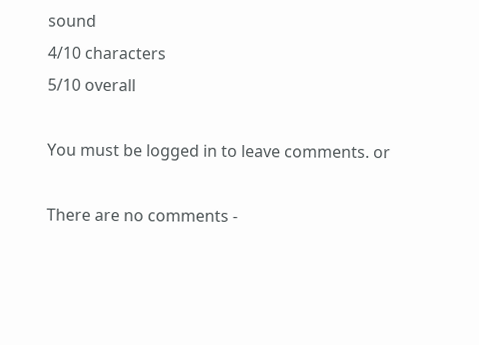sound
4/10 characters
5/10 overall

You must be logged in to leave comments. or

There are no comments -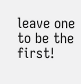leave one to be the first!